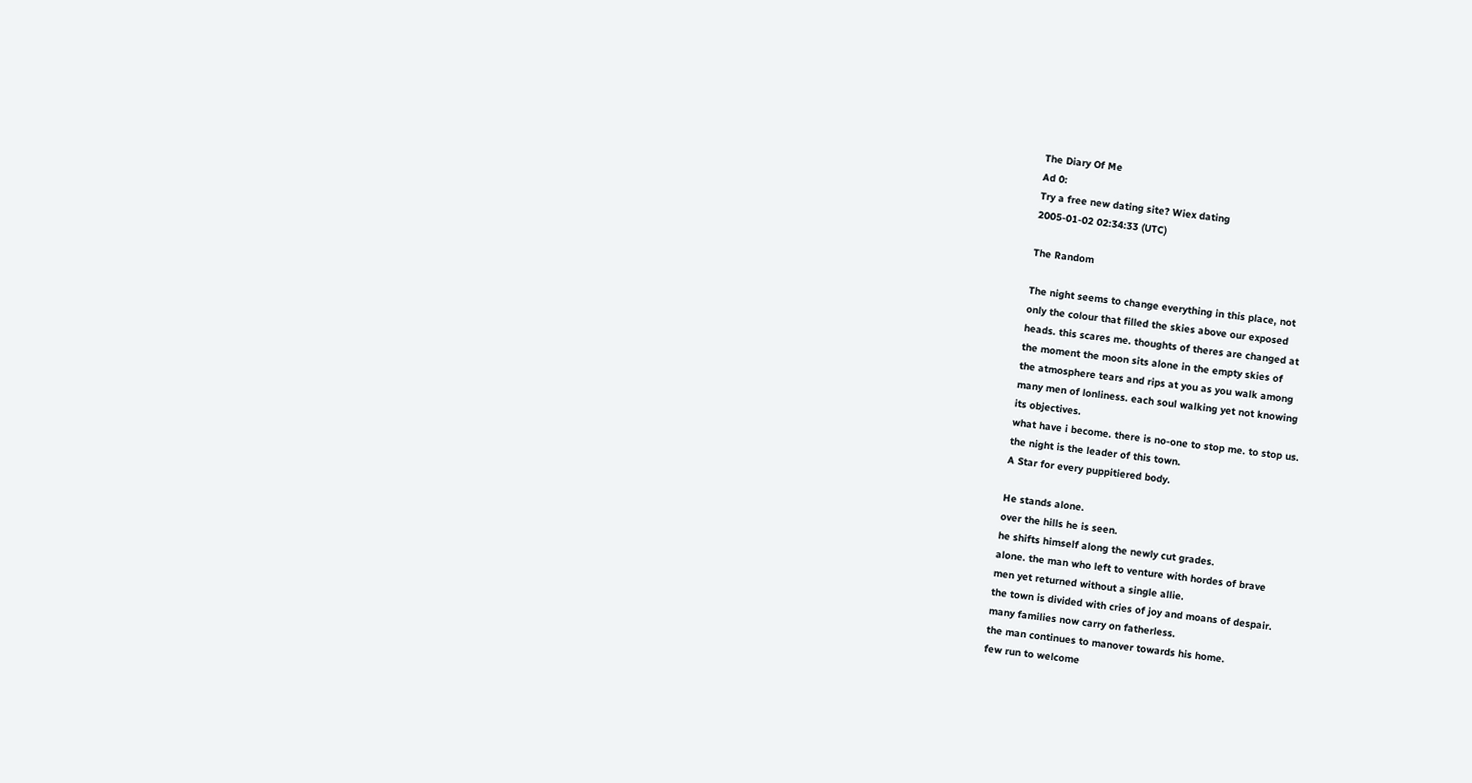The Diary Of Me
Ad 0:
Try a free new dating site? Wiex dating
2005-01-02 02:34:33 (UTC)

The Random

The night seems to change everything in this place, not
only the colour that filled the skies above our exposed
heads. this scares me. thoughts of theres are changed at
the moment the moon sits alone in the empty skies of
the atmosphere tears and rips at you as you walk among
many men of lonliness. each soul walking yet not knowing
its objectives.
what have i become. there is no-one to stop me. to stop us.
the night is the leader of this town.
A Star for every puppitiered body.

He stands alone.
over the hills he is seen.
he shifts himself along the newly cut grades.
alone. the man who left to venture with hordes of brave
men yet returned without a single allie.
the town is divided with cries of joy and moans of despair.
many families now carry on fatherless.
the man continues to manover towards his home.
few run to welcome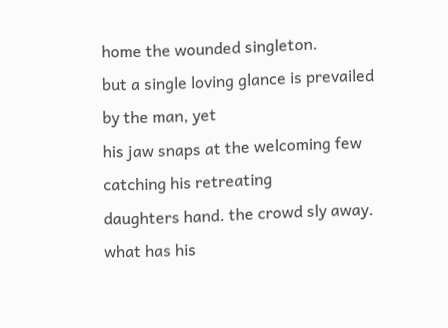home the wounded singleton.
but a single loving glance is prevailed by the man, yet
his jaw snaps at the welcoming few catching his retreating
daughters hand. the crowd sly away.
what has his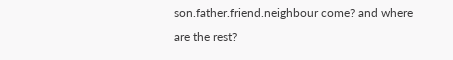son.father.friend.neighbour come? and where
are the rest?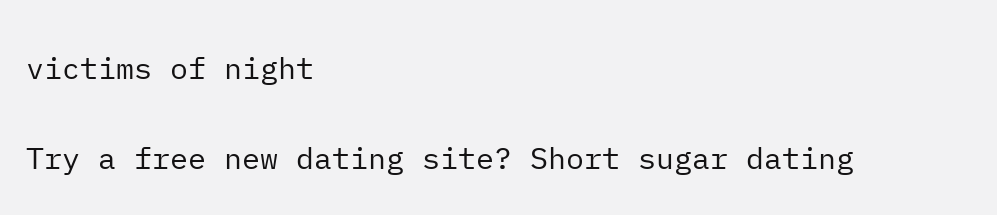victims of night

Try a free new dating site? Short sugar dating